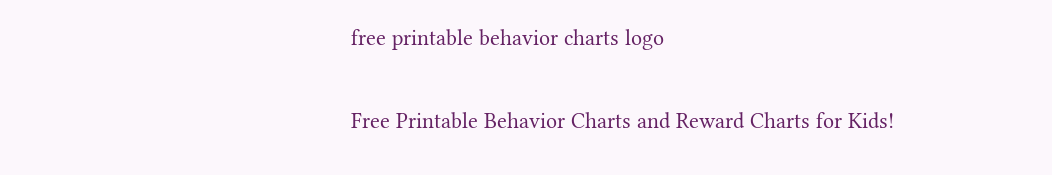free printable behavior charts logo

Free Printable Behavior Charts and Reward Charts for Kids!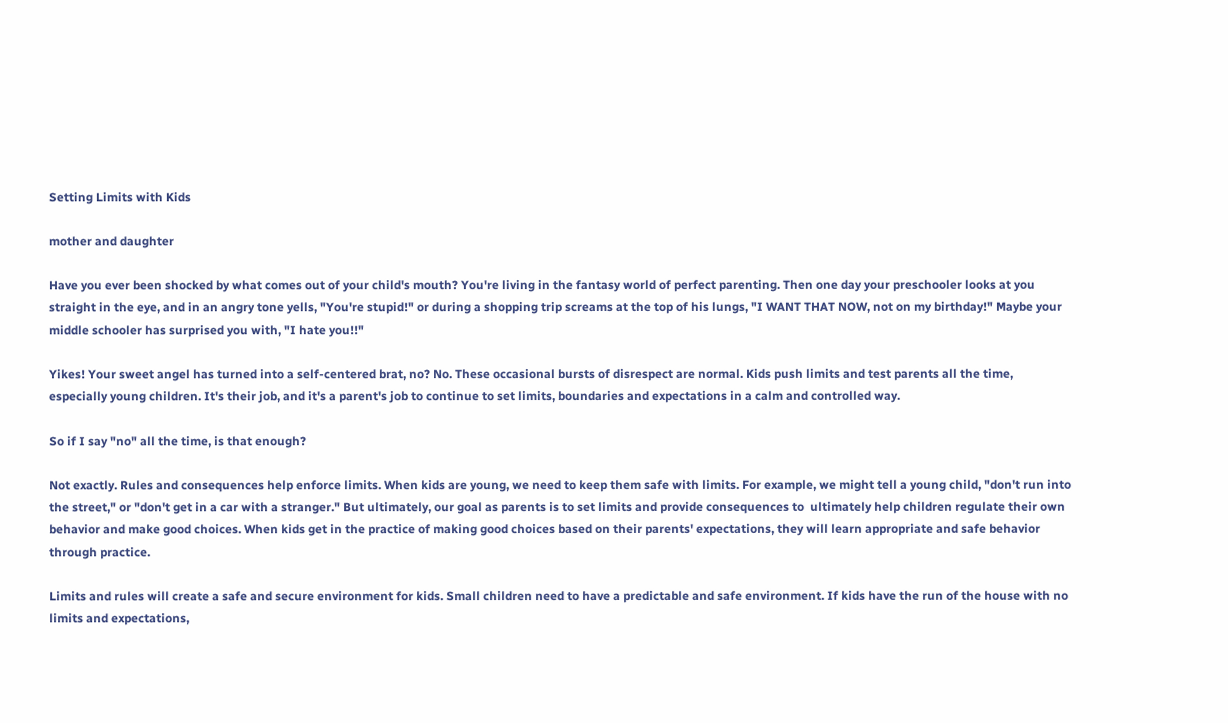Setting Limits with Kids

mother and daughter

Have you ever been shocked by what comes out of your child's mouth? You're living in the fantasy world of perfect parenting. Then one day your preschooler looks at you straight in the eye, and in an angry tone yells, "You're stupid!" or during a shopping trip screams at the top of his lungs, "I WANT THAT NOW, not on my birthday!" Maybe your middle schooler has surprised you with, "I hate you!!"

Yikes! Your sweet angel has turned into a self-centered brat, no? No. These occasional bursts of disrespect are normal. Kids push limits and test parents all the time, especially young children. It's their job, and it's a parent's job to continue to set limits, boundaries and expectations in a calm and controlled way.

So if I say "no" all the time, is that enough?

Not exactly. Rules and consequences help enforce limits. When kids are young, we need to keep them safe with limits. For example, we might tell a young child, "don't run into the street," or "don't get in a car with a stranger." But ultimately, our goal as parents is to set limits and provide consequences to  ultimately help children regulate their own behavior and make good choices. When kids get in the practice of making good choices based on their parents' expectations, they will learn appropriate and safe behavior through practice.

Limits and rules will create a safe and secure environment for kids. Small children need to have a predictable and safe environment. If kids have the run of the house with no limits and expectations,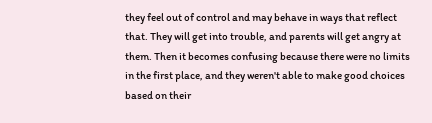they feel out of control and may behave in ways that reflect that. They will get into trouble, and parents will get angry at them. Then it becomes confusing because there were no limits in the first place, and they weren't able to make good choices based on their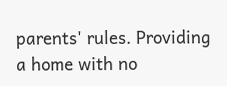parents' rules. Providing a home with no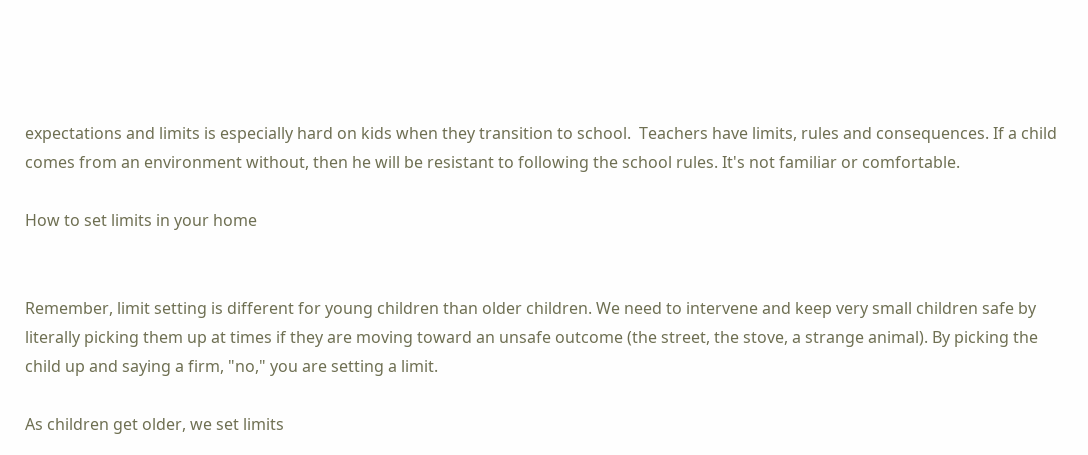expectations and limits is especially hard on kids when they transition to school.  Teachers have limits, rules and consequences. If a child comes from an environment without, then he will be resistant to following the school rules. It's not familiar or comfortable.

How to set limits in your home


Remember, limit setting is different for young children than older children. We need to intervene and keep very small children safe by literally picking them up at times if they are moving toward an unsafe outcome (the street, the stove, a strange animal). By picking the child up and saying a firm, "no," you are setting a limit.

As children get older, we set limits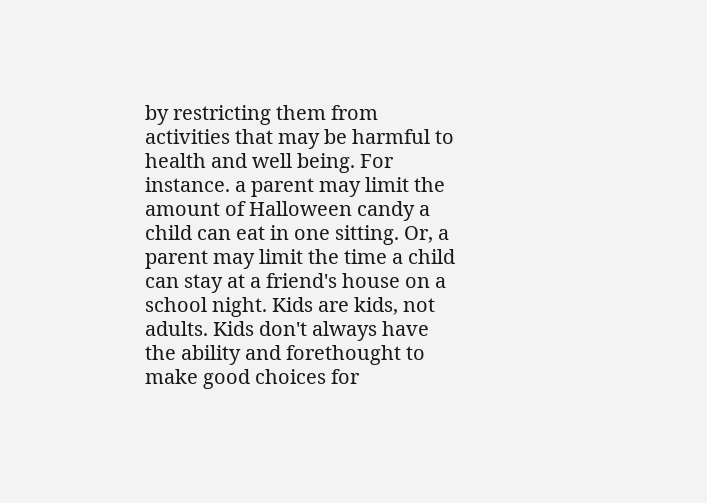by restricting them from activities that may be harmful to health and well being. For instance. a parent may limit the amount of Halloween candy a child can eat in one sitting. Or, a parent may limit the time a child can stay at a friend's house on a school night. Kids are kids, not adults. Kids don't always have the ability and forethought to make good choices for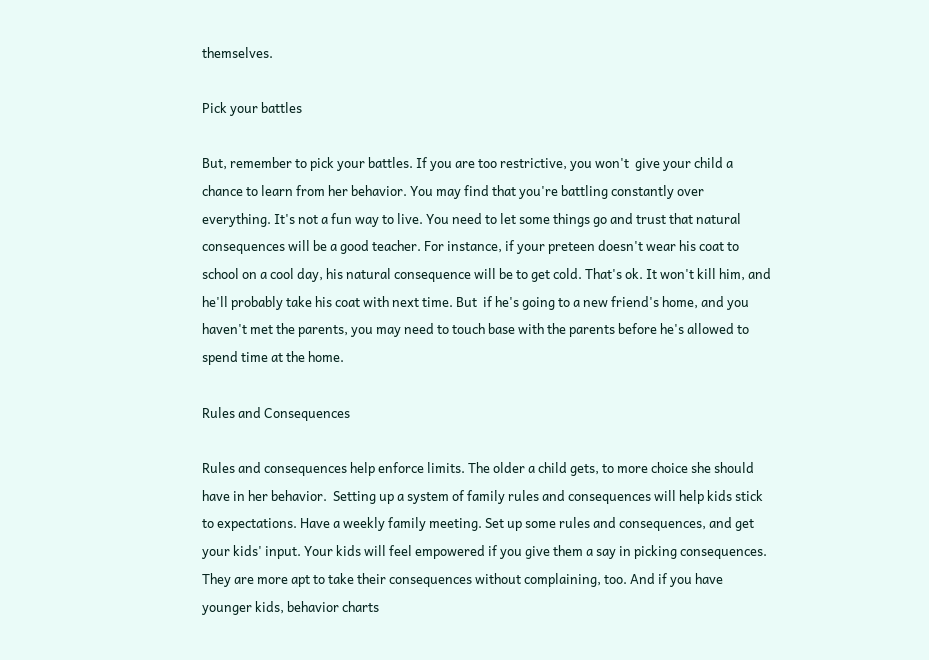themselves.

Pick your battles

But, remember to pick your battles. If you are too restrictive, you won't  give your child a chance to learn from her behavior. You may find that you're battling constantly over everything. It's not a fun way to live. You need to let some things go and trust that natural consequences will be a good teacher. For instance, if your preteen doesn't wear his coat to school on a cool day, his natural consequence will be to get cold. That's ok. It won't kill him, and he'll probably take his coat with next time. But  if he's going to a new friend's home, and you haven't met the parents, you may need to touch base with the parents before he's allowed to spend time at the home.

Rules and Consequences

Rules and consequences help enforce limits. The older a child gets, to more choice she should have in her behavior.  Setting up a system of family rules and consequences will help kids stick to expectations. Have a weekly family meeting. Set up some rules and consequences, and get your kids' input. Your kids will feel empowered if you give them a say in picking consequences. They are more apt to take their consequences without complaining, too. And if you have younger kids, behavior charts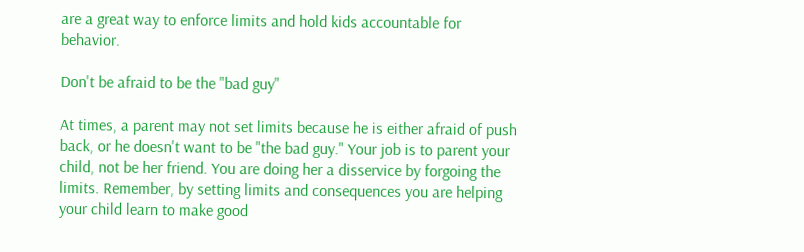are a great way to enforce limits and hold kids accountable for behavior.

Don't be afraid to be the "bad guy"

At times, a parent may not set limits because he is either afraid of push back, or he doesn't want to be "the bad guy." Your job is to parent your child, not be her friend. You are doing her a disservice by forgoing the limits. Remember, by setting limits and consequences you are helping your child learn to make good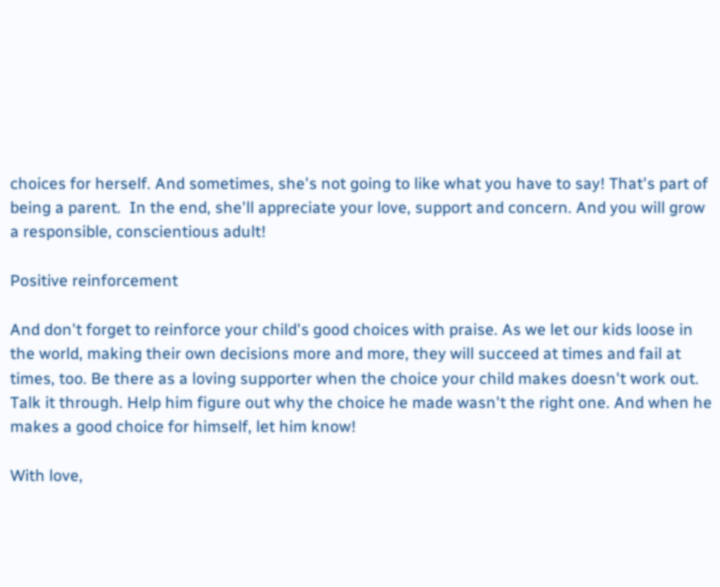choices for herself. And sometimes, she's not going to like what you have to say! That's part of being a parent.  In the end, she'll appreciate your love, support and concern. And you will grow a responsible, conscientious adult!

Positive reinforcement

And don't forget to reinforce your child's good choices with praise. As we let our kids loose in the world, making their own decisions more and more, they will succeed at times and fail at times, too. Be there as a loving supporter when the choice your child makes doesn't work out. Talk it through. Help him figure out why the choice he made wasn't the right one. And when he makes a good choice for himself, let him know!

With love,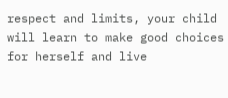respect and limits, your child will learn to make good choices for herself and live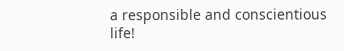a responsible and conscientious life!